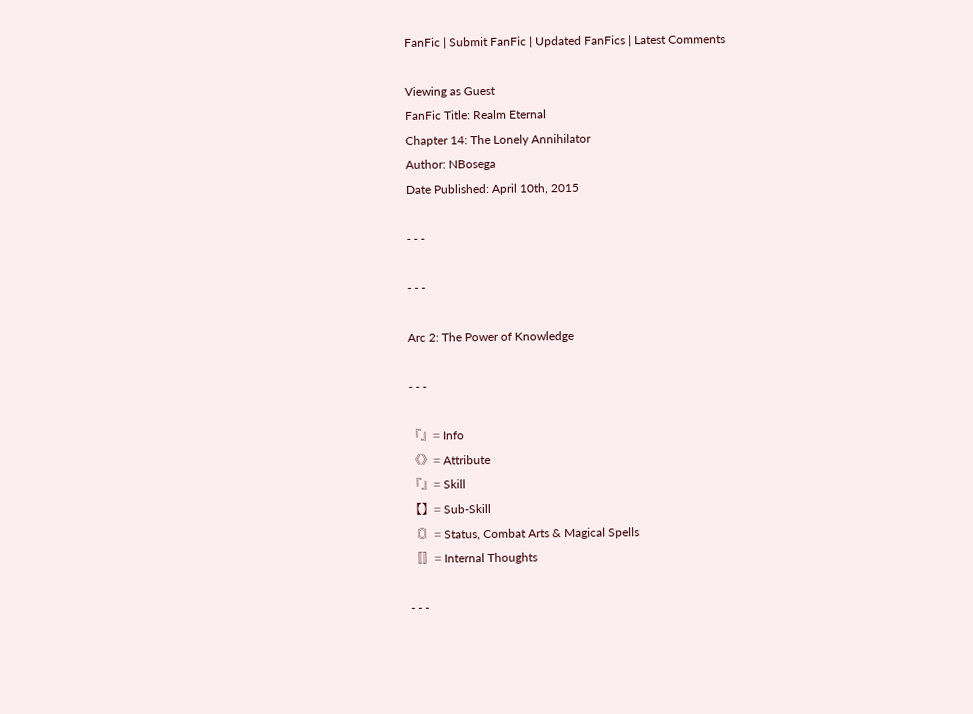FanFic | Submit FanFic | Updated FanFics | Latest Comments

Viewing as Guest
FanFic Title: Realm Eternal
Chapter 14: The Lonely Annihilator
Author: NBosega
Date Published: April 10th, 2015

- - -

- - -

Arc 2: The Power of Knowledge

- - -

『』= Info
《》= Attribute
『』= Skill
【】= Sub-Skill
〘〙= Status, Combat Arts & Magical Spells
〚〛= Internal Thoughts

- - -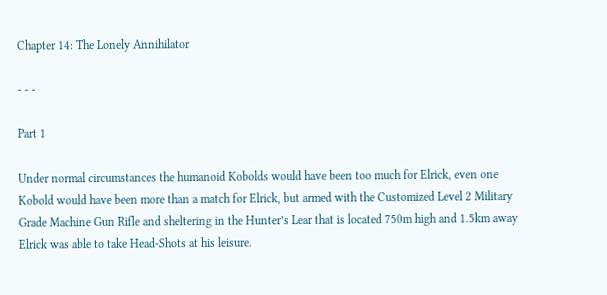Chapter 14: The Lonely Annihilator

- - -

Part 1

Under normal circumstances the humanoid Kobolds would have been too much for Elrick, even one Kobold would have been more than a match for Elrick, but armed with the Customized Level 2 Military Grade Machine Gun Rifle and sheltering in the Hunter’s Lear that is located 750m high and 1.5km away Elrick was able to take Head-Shots at his leisure.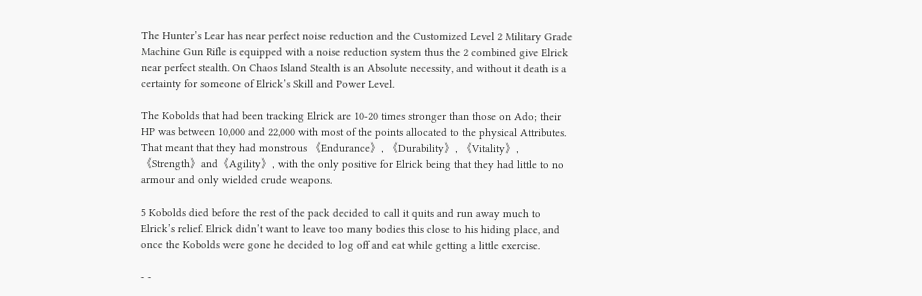The Hunter’s Lear has near perfect noise reduction and the Customized Level 2 Military Grade Machine Gun Rifle is equipped with a noise reduction system thus the 2 combined give Elrick near perfect stealth. On Chaos Island Stealth is an Absolute necessity, and without it death is a certainty for someone of Elrick’s Skill and Power Level.

The Kobolds that had been tracking Elrick are 10-20 times stronger than those on Ado; their HP was between 10,000 and 22,000 with most of the points allocated to the physical Attributes. That meant that they had monstrous 《Endurance》, 《Durability》, 《Vitality》, 《Strength》and《Agility》, with the only positive for Elrick being that they had little to no armour and only wielded crude weapons.

5 Kobolds died before the rest of the pack decided to call it quits and run away much to Elrick’s relief. Elrick didn’t want to leave too many bodies this close to his hiding place, and once the Kobolds were gone he decided to log off and eat while getting a little exercise.

- -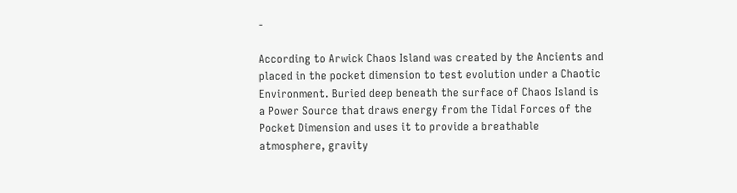-

According to Arwick Chaos Island was created by the Ancients and placed in the pocket dimension to test evolution under a Chaotic Environment. Buried deep beneath the surface of Chaos Island is a Power Source that draws energy from the Tidal Forces of the Pocket Dimension and uses it to provide a breathable atmosphere, gravity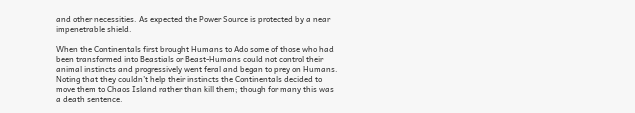and other necessities. As expected the Power Source is protected by a near impenetrable shield.

When the Continentals first brought Humans to Ado some of those who had been transformed into Beastials or Beast-Humans could not control their animal instincts and progressively went feral and began to prey on Humans. Noting that they couldn’t help their instincts the Continentals decided to move them to Chaos Island rather than kill them; though for many this was a death sentence.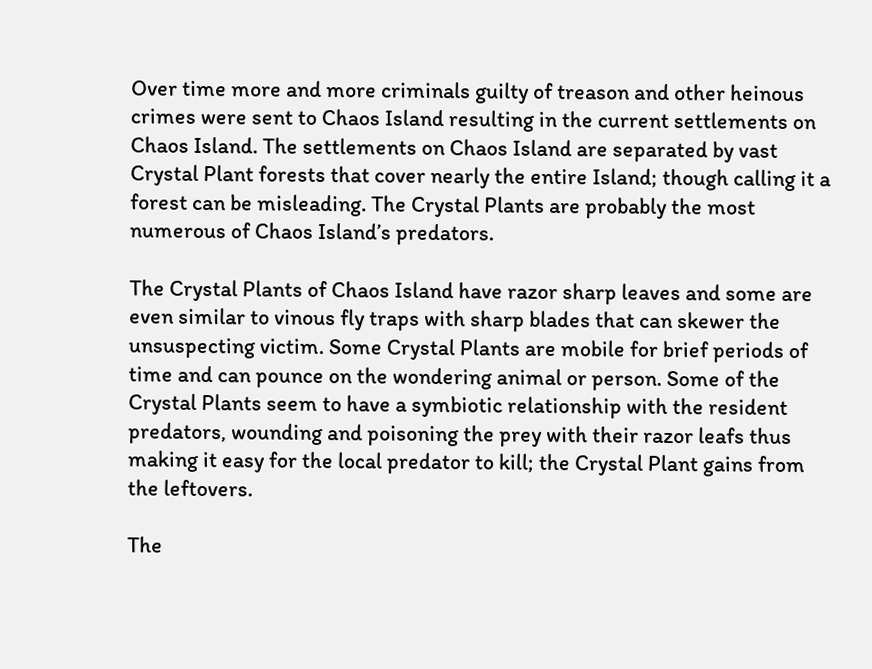Over time more and more criminals guilty of treason and other heinous crimes were sent to Chaos Island resulting in the current settlements on Chaos Island. The settlements on Chaos Island are separated by vast Crystal Plant forests that cover nearly the entire Island; though calling it a forest can be misleading. The Crystal Plants are probably the most numerous of Chaos Island’s predators.

The Crystal Plants of Chaos Island have razor sharp leaves and some are even similar to vinous fly traps with sharp blades that can skewer the unsuspecting victim. Some Crystal Plants are mobile for brief periods of time and can pounce on the wondering animal or person. Some of the Crystal Plants seem to have a symbiotic relationship with the resident predators, wounding and poisoning the prey with their razor leafs thus making it easy for the local predator to kill; the Crystal Plant gains from the leftovers.

The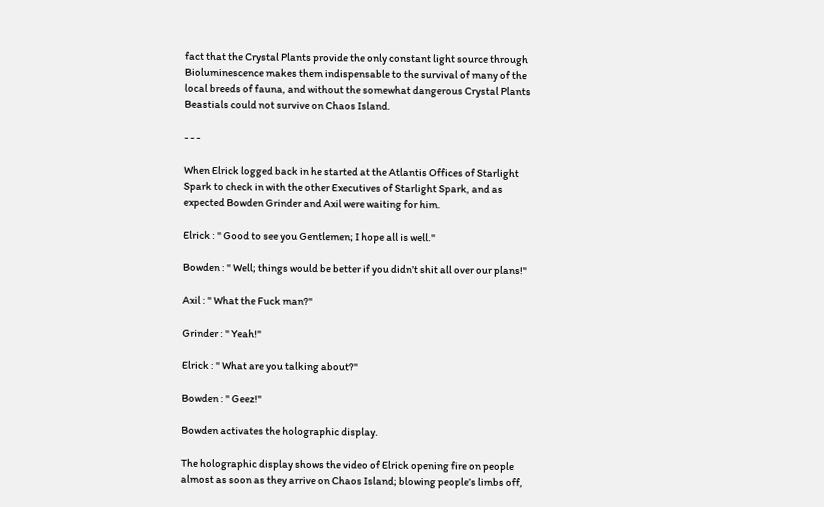fact that the Crystal Plants provide the only constant light source through Bioluminescence makes them indispensable to the survival of many of the local breeds of fauna, and without the somewhat dangerous Crystal Plants Beastials could not survive on Chaos Island.

- - -

When Elrick logged back in he started at the Atlantis Offices of Starlight Spark to check in with the other Executives of Starlight Spark, and as expected Bowden Grinder and Axil were waiting for him.

Elrick : " Good to see you Gentlemen; I hope all is well."

Bowden : " Well; things would be better if you didn’t shit all over our plans!"

Axil : " What the Fuck man?"

Grinder : " Yeah!"

Elrick : " What are you talking about?"

Bowden : " Geez!"

Bowden activates the holographic display.

The holographic display shows the video of Elrick opening fire on people almost as soon as they arrive on Chaos Island; blowing people’s limbs off,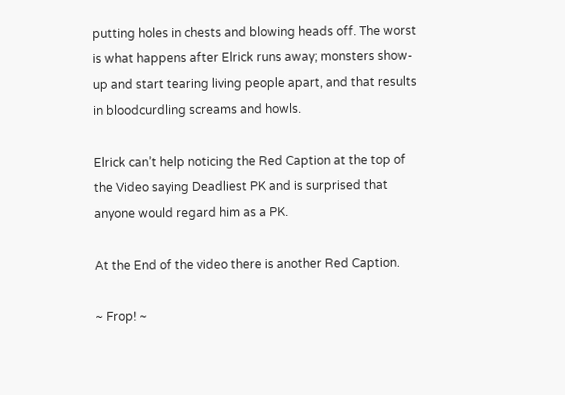putting holes in chests and blowing heads off. The worst is what happens after Elrick runs away; monsters show-up and start tearing living people apart, and that results in bloodcurdling screams and howls.

Elrick can’t help noticing the Red Caption at the top of the Video saying Deadliest PK and is surprised that anyone would regard him as a PK.

At the End of the video there is another Red Caption.

~ Frop! ~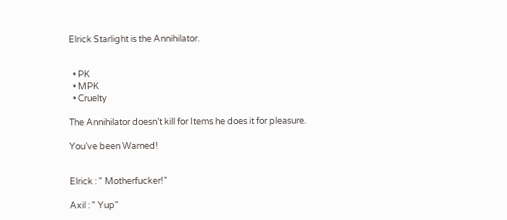Elrick Starlight is the Annihilator.


  • PK
  • MPK
  • Cruelty

The Annihilator doesn’t kill for Items he does it for pleasure.

You’ve been Warned!


Elrick : " Motherfucker!"

Axil : " Yup"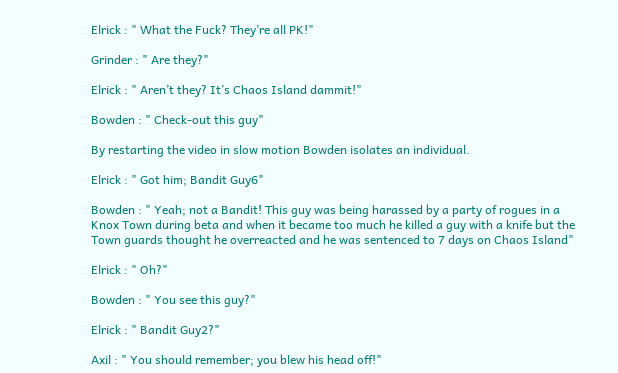Elrick : " What the Fuck? They’re all PK!"

Grinder : " Are they?"

Elrick : " Aren’t they? It’s Chaos Island dammit!"

Bowden : " Check-out this guy"

By restarting the video in slow motion Bowden isolates an individual.

Elrick : " Got him; Bandit Guy6"

Bowden : " Yeah; not a Bandit! This guy was being harassed by a party of rogues in a Knox Town during beta and when it became too much he killed a guy with a knife but the Town guards thought he overreacted and he was sentenced to 7 days on Chaos Island"

Elrick : " Oh?"

Bowden : " You see this guy?"

Elrick : " Bandit Guy2?"

Axil : " You should remember; you blew his head off!"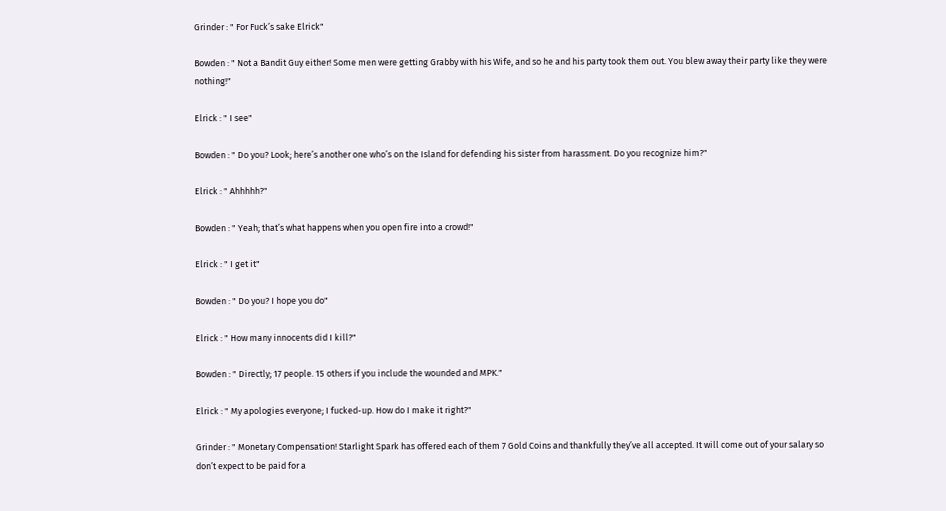Grinder : " For Fuck’s sake Elrick"

Bowden : " Not a Bandit Guy either! Some men were getting Grabby with his Wife, and so he and his party took them out. You blew away their party like they were nothing!"

Elrick : " I see"

Bowden : " Do you? Look; here’s another one who’s on the Island for defending his sister from harassment. Do you recognize him?"

Elrick : " Ahhhhh?"

Bowden : " Yeah; that’s what happens when you open fire into a crowd!"

Elrick : " I get it"

Bowden : " Do you? I hope you do"

Elrick : " How many innocents did I kill?"

Bowden : " Directly; 17 people. 15 others if you include the wounded and MPK."

Elrick : " My apologies everyone; I fucked-up. How do I make it right?"

Grinder : " Monetary Compensation! Starlight Spark has offered each of them 7 Gold Coins and thankfully they’ve all accepted. It will come out of your salary so don’t expect to be paid for a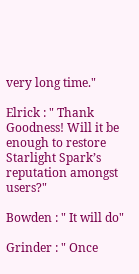very long time."

Elrick : " Thank Goodness! Will it be enough to restore Starlight Spark’s reputation amongst users?"

Bowden : " It will do"

Grinder : " Once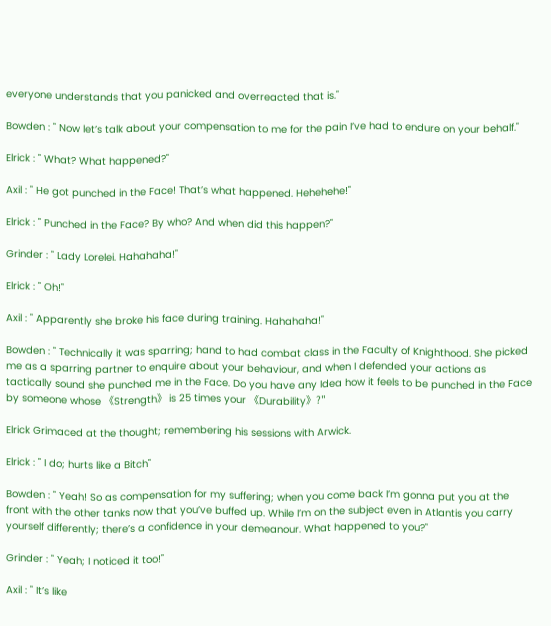everyone understands that you panicked and overreacted that is."

Bowden : " Now let’s talk about your compensation to me for the pain I’ve had to endure on your behalf."

Elrick : " What? What happened?"

Axil : " He got punched in the Face! That’s what happened. Hehehehe!"

Elrick : " Punched in the Face? By who? And when did this happen?"

Grinder : " Lady Lorelei. Hahahaha!"

Elrick : " Oh!"

Axil : " Apparently she broke his face during training. Hahahaha!"

Bowden : " Technically it was sparring; hand to had combat class in the Faculty of Knighthood. She picked me as a sparring partner to enquire about your behaviour, and when I defended your actions as tactically sound she punched me in the Face. Do you have any Idea how it feels to be punched in the Face by someone whose 《Strength》 is 25 times your 《Durability》?"

Elrick Grimaced at the thought; remembering his sessions with Arwick.

Elrick : " I do; hurts like a Bitch"

Bowden : " Yeah! So as compensation for my suffering; when you come back I’m gonna put you at the front with the other tanks now that you’ve buffed up. While I’m on the subject even in Atlantis you carry yourself differently; there’s a confidence in your demeanour. What happened to you?"

Grinder : " Yeah; I noticed it too!"

Axil : " It’s like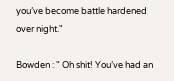you’ve become battle hardened over night."

Bowden : " Oh shit! You’ve had an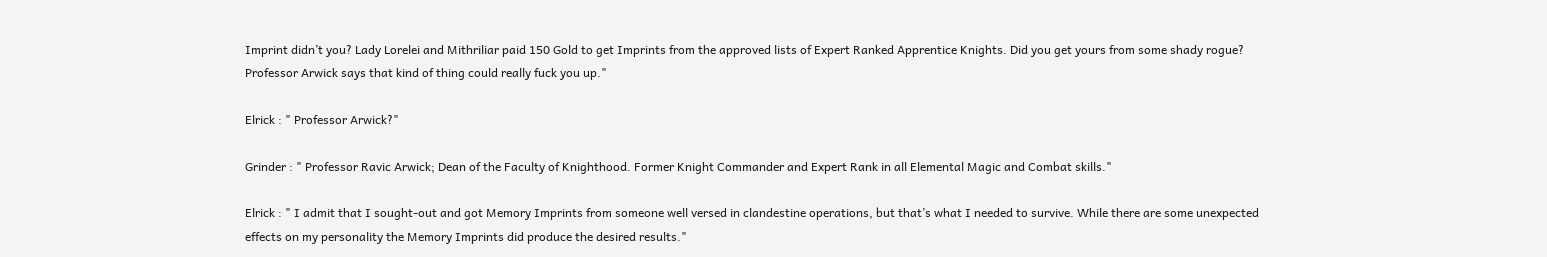Imprint didn’t you? Lady Lorelei and Mithriliar paid 150 Gold to get Imprints from the approved lists of Expert Ranked Apprentice Knights. Did you get yours from some shady rogue? Professor Arwick says that kind of thing could really fuck you up."

Elrick : " Professor Arwick?"

Grinder : " Professor Ravic Arwick; Dean of the Faculty of Knighthood. Former Knight Commander and Expert Rank in all Elemental Magic and Combat skills."

Elrick : " I admit that I sought-out and got Memory Imprints from someone well versed in clandestine operations, but that’s what I needed to survive. While there are some unexpected effects on my personality the Memory Imprints did produce the desired results."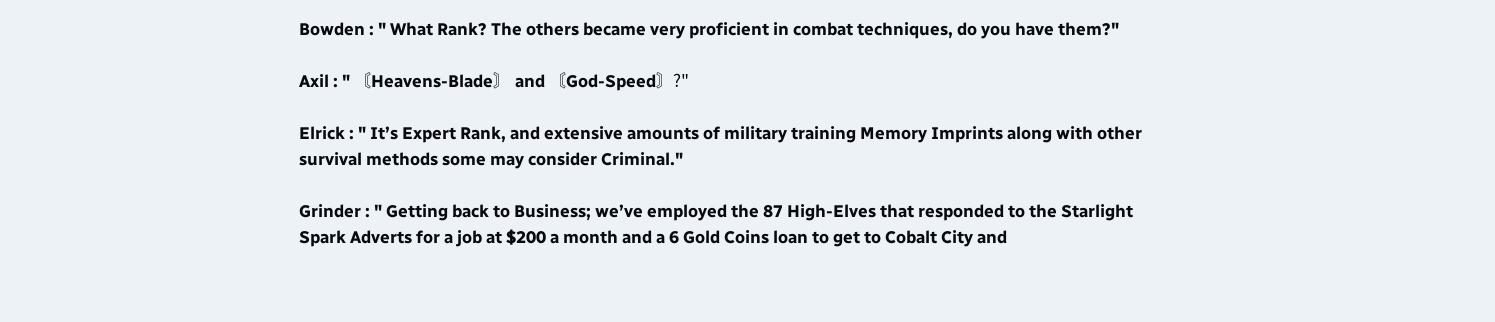Bowden : " What Rank? The others became very proficient in combat techniques, do you have them?"

Axil : " 〘Heavens-Blade〙 and 〘God-Speed〙?"

Elrick : " It’s Expert Rank, and extensive amounts of military training Memory Imprints along with other survival methods some may consider Criminal."

Grinder : " Getting back to Business; we’ve employed the 87 High-Elves that responded to the Starlight Spark Adverts for a job at $200 a month and a 6 Gold Coins loan to get to Cobalt City and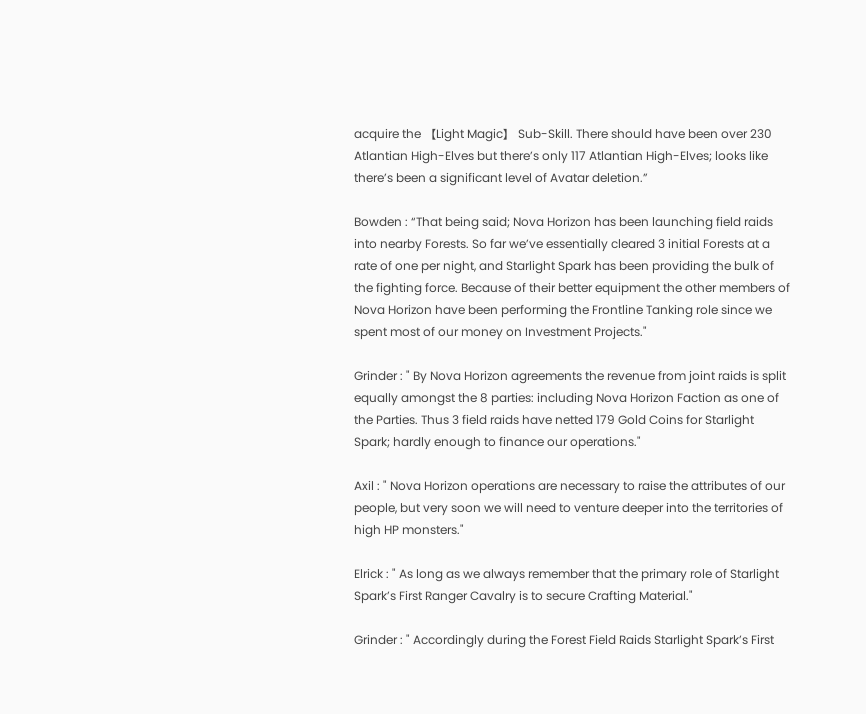acquire the 【Light Magic】 Sub-Skill. There should have been over 230 Atlantian High-Elves but there’s only 117 Atlantian High-Elves; looks like there’s been a significant level of Avatar deletion.”

Bowden : “That being said; Nova Horizon has been launching field raids into nearby Forests. So far we’ve essentially cleared 3 initial Forests at a rate of one per night, and Starlight Spark has been providing the bulk of the fighting force. Because of their better equipment the other members of Nova Horizon have been performing the Frontline Tanking role since we spent most of our money on Investment Projects."

Grinder : " By Nova Horizon agreements the revenue from joint raids is split equally amongst the 8 parties: including Nova Horizon Faction as one of the Parties. Thus 3 field raids have netted 179 Gold Coins for Starlight Spark; hardly enough to finance our operations."

Axil : " Nova Horizon operations are necessary to raise the attributes of our people, but very soon we will need to venture deeper into the territories of high HP monsters."

Elrick : " As long as we always remember that the primary role of Starlight Spark’s First Ranger Cavalry is to secure Crafting Material."

Grinder : " Accordingly during the Forest Field Raids Starlight Spark’s First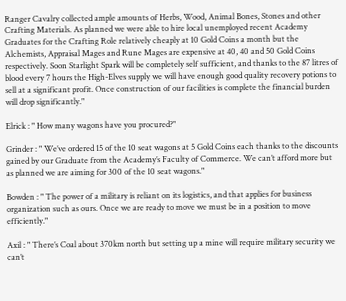Ranger Cavalry collected ample amounts of Herbs, Wood, Animal Bones, Stones and other Crafting Materials. As planned we were able to hire local unemployed recent Academy Graduates for the Crafting Role relatively cheaply at 10 Gold Coins a month but the Alchemists, Appraisal Mages and Rune Mages are expensive at 40, 40 and 50 Gold Coins respectively. Soon Starlight Spark will be completely self sufficient, and thanks to the 87 litres of blood every 7 hours the High-Elves supply we will have enough good quality recovery potions to sell at a significant profit. Once construction of our facilities is complete the financial burden will drop significantly."

Elrick : " How many wagons have you procured?"

Grinder : " We’ve ordered 15 of the 10 seat wagons at 5 Gold Coins each thanks to the discounts gained by our Graduate from the Academy’s Faculty of Commerce. We can’t afford more but as planned we are aiming for 300 of the 10 seat wagons."

Bowden : " The power of a military is reliant on its logistics, and that applies for business organization such as ours. Once we are ready to move we must be in a position to move efficiently."

Axil : " There’s Coal about 370km north but setting up a mine will require military security we can’t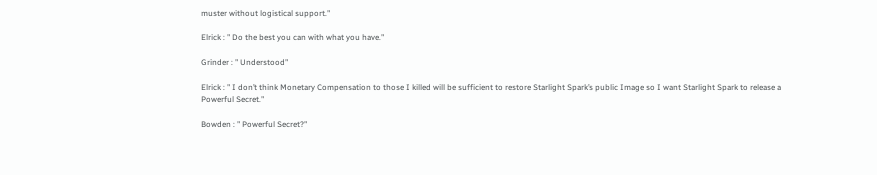muster without logistical support."

Elrick : " Do the best you can with what you have."

Grinder : " Understood"

Elrick : " I don’t think Monetary Compensation to those I killed will be sufficient to restore Starlight Spark’s public Image so I want Starlight Spark to release a Powerful Secret."

Bowden : " Powerful Secret?"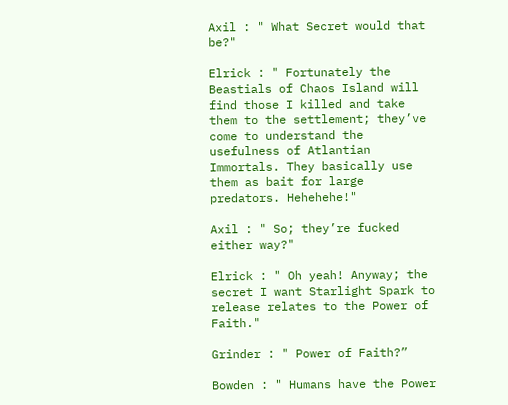Axil : " What Secret would that be?"

Elrick : " Fortunately the Beastials of Chaos Island will find those I killed and take them to the settlement; they’ve come to understand the usefulness of Atlantian Immortals. They basically use them as bait for large predators. Hehehehe!"

Axil : " So; they’re fucked either way?"

Elrick : " Oh yeah! Anyway; the secret I want Starlight Spark to release relates to the Power of Faith."

Grinder : " Power of Faith?”

Bowden : " Humans have the Power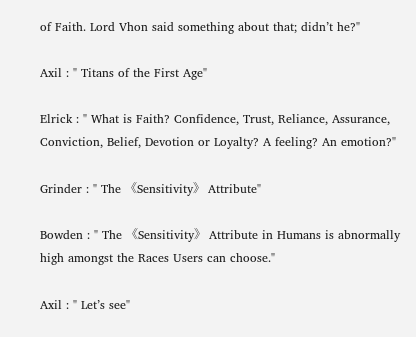of Faith. Lord Vhon said something about that; didn’t he?"

Axil : " Titans of the First Age"

Elrick : " What is Faith? Confidence, Trust, Reliance, Assurance, Conviction, Belief, Devotion or Loyalty? A feeling? An emotion?"

Grinder : " The 《Sensitivity》 Attribute"

Bowden : " The 《Sensitivity》 Attribute in Humans is abnormally high amongst the Races Users can choose."

Axil : " Let’s see"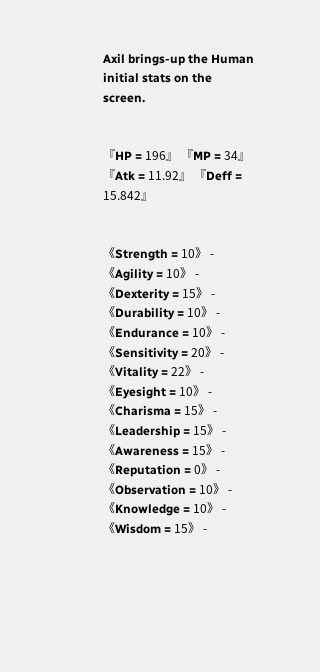Axil brings-up the Human initial stats on the screen.


『HP = 196』 『MP = 34』 『Atk = 11.92』 『Deff = 15.842』


《Strength = 10》 - 《Agility = 10》 - 《Dexterity = 15》 - 《Durability = 10》 - 《Endurance = 10》 - 《Sensitivity = 20》 - 《Vitality = 22》 - 《Eyesight = 10》 - 《Charisma = 15》 - 《Leadership = 15》 - 《Awareness = 15》 - 《Reputation = 0》 - 《Observation = 10》 - 《Knowledge = 10》 - 《Wisdom = 15》 -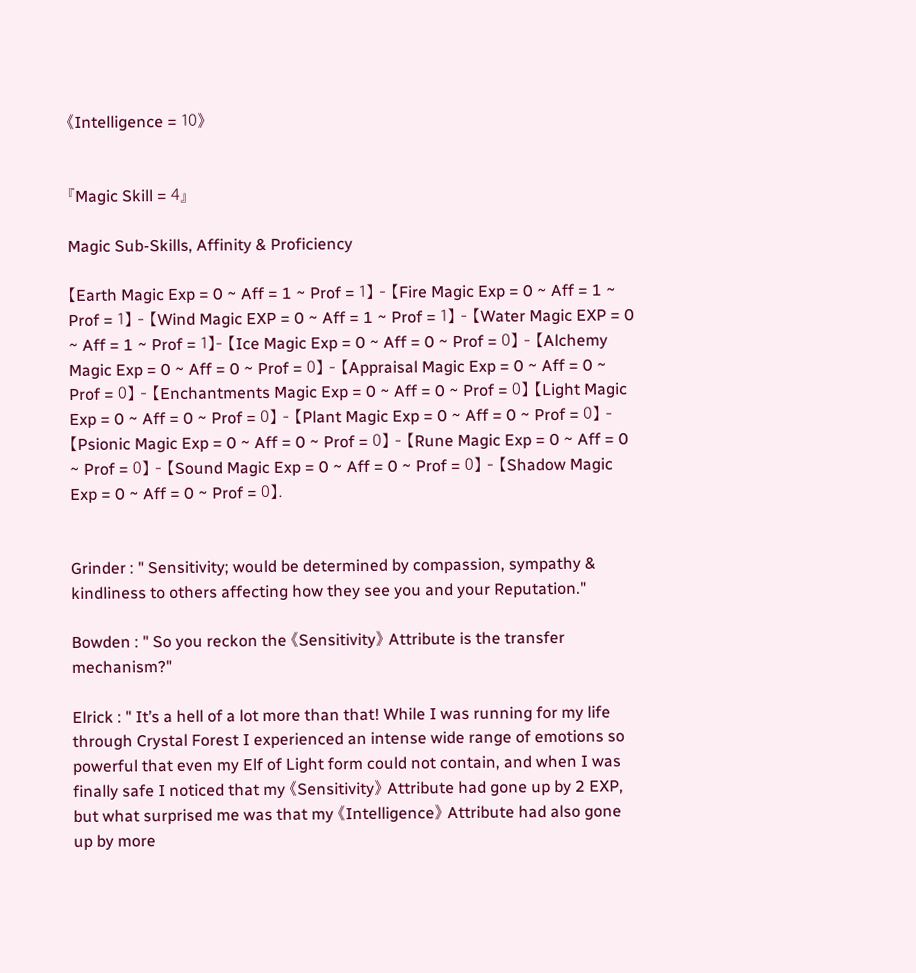《Intelligence = 10》


『Magic Skill = 4』

Magic Sub-Skills, Affinity & Proficiency

【Earth Magic Exp = 0 ~ Aff = 1 ~ Prof = 1】 - 【Fire Magic Exp = 0 ~ Aff = 1 ~ Prof = 1】 - 【Wind Magic EXP = 0 ~ Aff = 1 ~ Prof = 1】 - 【Water Magic EXP = 0 ~ Aff = 1 ~ Prof = 1】- 【Ice Magic Exp = 0 ~ Aff = 0 ~ Prof = 0】 - 【Alchemy Magic Exp = 0 ~ Aff = 0 ~ Prof = 0】 - 【Appraisal Magic Exp = 0 ~ Aff = 0 ~ Prof = 0】 - 【Enchantments Magic Exp = 0 ~ Aff = 0 ~ Prof = 0】 【Light Magic Exp = 0 ~ Aff = 0 ~ Prof = 0】 - 【Plant Magic Exp = 0 ~ Aff = 0 ~ Prof = 0】 - 【Psionic Magic Exp = 0 ~ Aff = 0 ~ Prof = 0】 - 【Rune Magic Exp = 0 ~ Aff = 0 ~ Prof = 0】 - 【Sound Magic Exp = 0 ~ Aff = 0 ~ Prof = 0】 - 【Shadow Magic Exp = 0 ~ Aff = 0 ~ Prof = 0】.


Grinder : " Sensitivity; would be determined by compassion, sympathy & kindliness to others affecting how they see you and your Reputation."

Bowden : " So you reckon the 《Sensitivity》 Attribute is the transfer mechanism?"

Elrick : " It’s a hell of a lot more than that! While I was running for my life through Crystal Forest I experienced an intense wide range of emotions so powerful that even my Elf of Light form could not contain, and when I was finally safe I noticed that my 《Sensitivity》 Attribute had gone up by 2 EXP, but what surprised me was that my 《Intelligence》 Attribute had also gone up by more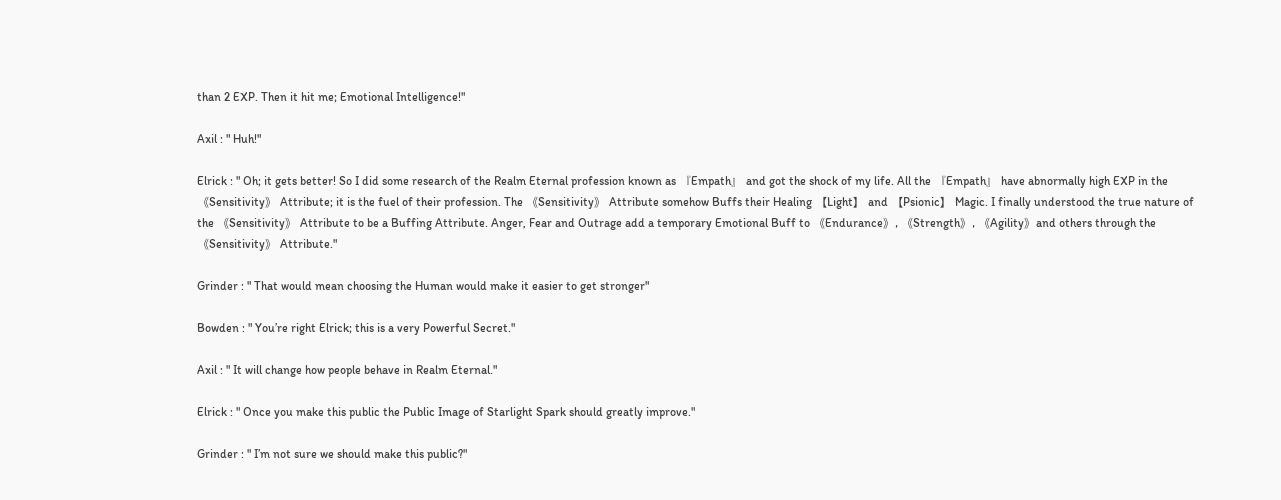than 2 EXP. Then it hit me; Emotional Intelligence!"

Axil : " Huh!"

Elrick : " Oh; it gets better! So I did some research of the Realm Eternal profession known as 『Empath』 and got the shock of my life. All the 『Empath』 have abnormally high EXP in the 《Sensitivity》 Attribute; it is the fuel of their profession. The 《Sensitivity》 Attribute somehow Buffs their Healing 【Light】 and 【Psionic】 Magic. I finally understood the true nature of the 《Sensitivity》 Attribute to be a Buffing Attribute. Anger, Fear and Outrage add a temporary Emotional Buff to 《Endurance》, 《Strength》, 《Agility》and others through the 《Sensitivity》 Attribute."

Grinder : " That would mean choosing the Human would make it easier to get stronger"

Bowden : " You’re right Elrick; this is a very Powerful Secret."

Axil : " It will change how people behave in Realm Eternal."

Elrick : " Once you make this public the Public Image of Starlight Spark should greatly improve."

Grinder : " I’m not sure we should make this public?"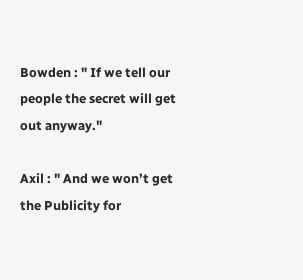Bowden : " If we tell our people the secret will get out anyway."

Axil : " And we won’t get the Publicity for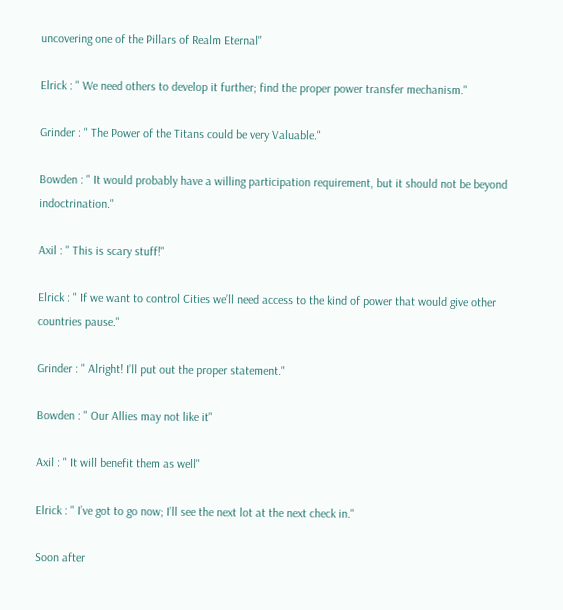uncovering one of the Pillars of Realm Eternal"

Elrick : " We need others to develop it further; find the proper power transfer mechanism."

Grinder : " The Power of the Titans could be very Valuable."

Bowden : " It would probably have a willing participation requirement, but it should not be beyond indoctrination."

Axil : " This is scary stuff!"

Elrick : " If we want to control Cities we’ll need access to the kind of power that would give other countries pause."

Grinder : " Alright! I’ll put out the proper statement."

Bowden : " Our Allies may not like it"

Axil : " It will benefit them as well"

Elrick : " I’ve got to go now; I’ll see the next lot at the next check in."

Soon after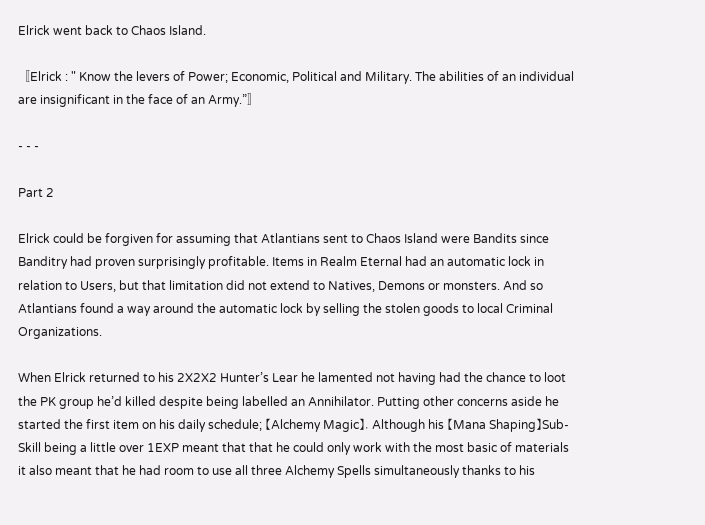Elrick went back to Chaos Island.

〚Elrick : " Know the levers of Power; Economic, Political and Military. The abilities of an individual are insignificant in the face of an Army.”〛

- - -

Part 2

Elrick could be forgiven for assuming that Atlantians sent to Chaos Island were Bandits since Banditry had proven surprisingly profitable. Items in Realm Eternal had an automatic lock in relation to Users, but that limitation did not extend to Natives, Demons or monsters. And so Atlantians found a way around the automatic lock by selling the stolen goods to local Criminal Organizations.

When Elrick returned to his 2X2X2 Hunter’s Lear he lamented not having had the chance to loot the PK group he’d killed despite being labelled an Annihilator. Putting other concerns aside he started the first item on his daily schedule; 【Alchemy Magic】. Although his 【Mana Shaping】Sub-Skill being a little over 1EXP meant that that he could only work with the most basic of materials it also meant that he had room to use all three Alchemy Spells simultaneously thanks to his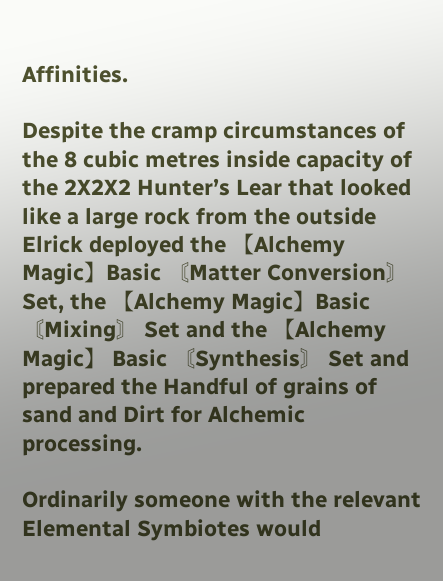Affinities.

Despite the cramp circumstances of the 8 cubic metres inside capacity of the 2X2X2 Hunter’s Lear that looked like a large rock from the outside Elrick deployed the 【Alchemy Magic】Basic 〘Matter Conversion〙 Set, the 【Alchemy Magic】Basic 〘Mixing〙 Set and the 【Alchemy Magic】 Basic 〘Synthesis〙 Set and prepared the Handful of grains of sand and Dirt for Alchemic processing.

Ordinarily someone with the relevant Elemental Symbiotes would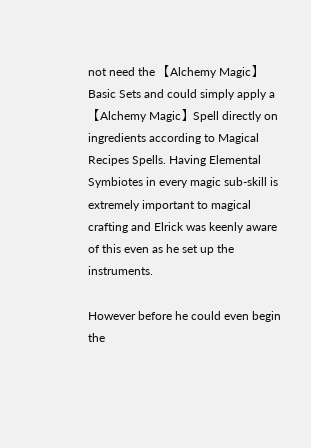not need the 【Alchemy Magic】Basic Sets and could simply apply a 【Alchemy Magic】Spell directly on ingredients according to Magical Recipes Spells. Having Elemental Symbiotes in every magic sub-skill is extremely important to magical crafting and Elrick was keenly aware of this even as he set up the instruments.

However before he could even begin the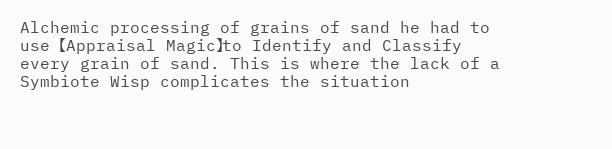Alchemic processing of grains of sand he had to use 【Appraisal Magic】to Identify and Classify every grain of sand. This is where the lack of a Symbiote Wisp complicates the situation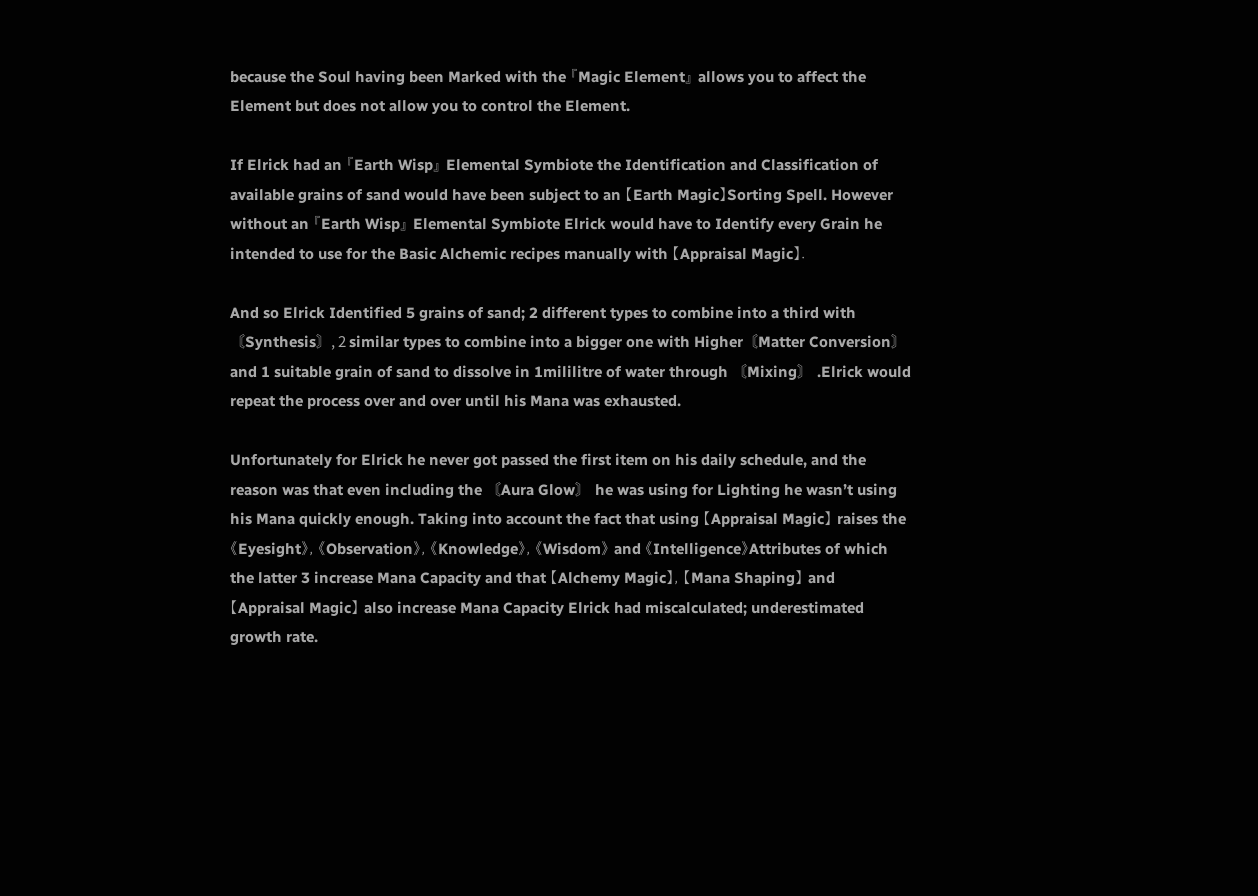because the Soul having been Marked with the 『Magic Element』 allows you to affect the Element but does not allow you to control the Element.

If Elrick had an 『Earth Wisp』 Elemental Symbiote the Identification and Classification of available grains of sand would have been subject to an 【Earth Magic】Sorting Spell. However without an 『Earth Wisp』 Elemental Symbiote Elrick would have to Identify every Grain he intended to use for the Basic Alchemic recipes manually with 【Appraisal Magic】.

And so Elrick Identified 5 grains of sand; 2 different types to combine into a third with 〘Synthesis〙, 2 similar types to combine into a bigger one with Higher〘Matter Conversion〙and 1 suitable grain of sand to dissolve in 1mililitre of water through 〘Mixing〙 .Elrick would repeat the process over and over until his Mana was exhausted.

Unfortunately for Elrick he never got passed the first item on his daily schedule, and the reason was that even including the 〘Aura Glow〙 he was using for Lighting he wasn’t using his Mana quickly enough. Taking into account the fact that using 【Appraisal Magic】 raises the 《Eyesight》, 《Observation》, 《Knowledge》, 《Wisdom》 and 《Intelligence》Attributes of which the latter 3 increase Mana Capacity and that 【Alchemy Magic】, 【Mana Shaping】 and 【Appraisal Magic】 also increase Mana Capacity Elrick had miscalculated; underestimated growth rate.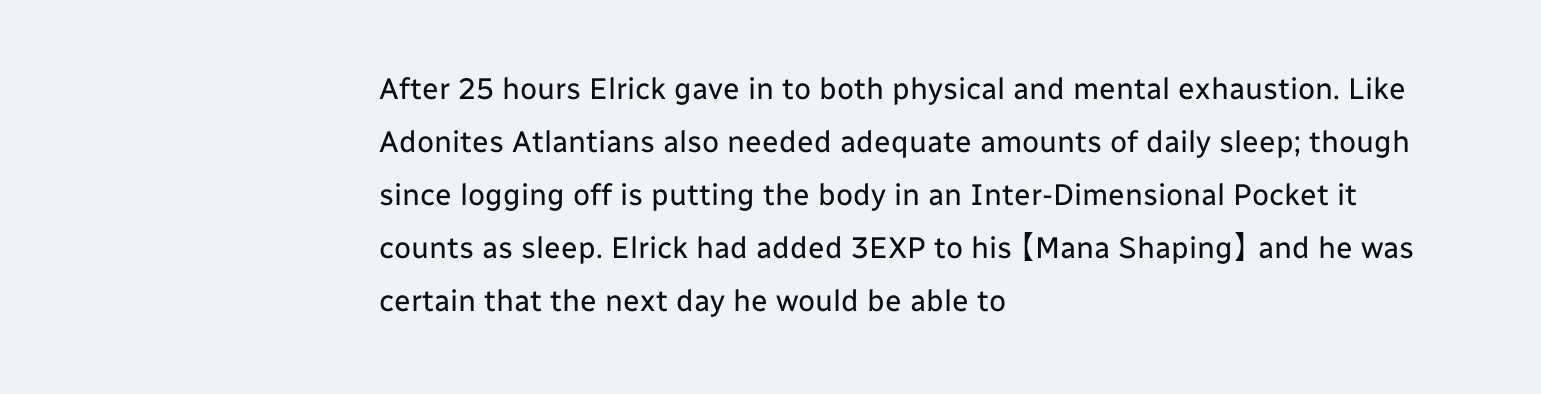After 25 hours Elrick gave in to both physical and mental exhaustion. Like Adonites Atlantians also needed adequate amounts of daily sleep; though since logging off is putting the body in an Inter-Dimensional Pocket it counts as sleep. Elrick had added 3EXP to his 【Mana Shaping】 and he was certain that the next day he would be able to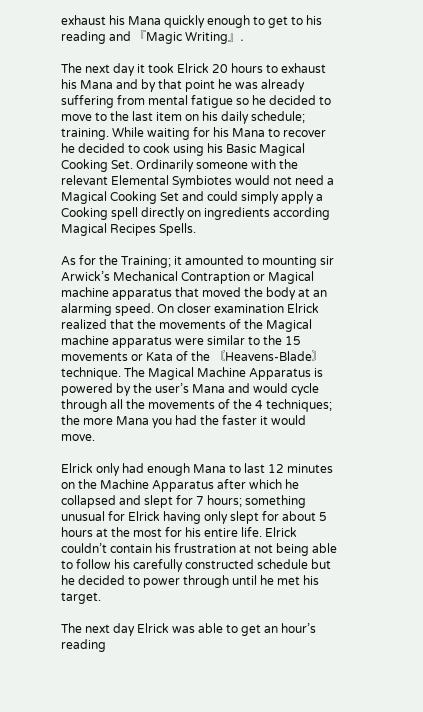exhaust his Mana quickly enough to get to his reading and 『Magic Writing』.

The next day it took Elrick 20 hours to exhaust his Mana and by that point he was already suffering from mental fatigue so he decided to move to the last item on his daily schedule; training. While waiting for his Mana to recover he decided to cook using his Basic Magical Cooking Set. Ordinarily someone with the relevant Elemental Symbiotes would not need a Magical Cooking Set and could simply apply a Cooking spell directly on ingredients according Magical Recipes Spells.

As for the Training; it amounted to mounting sir Arwick’s Mechanical Contraption or Magical machine apparatus that moved the body at an alarming speed. On closer examination Elrick realized that the movements of the Magical machine apparatus were similar to the 15 movements or Kata of the 〘Heavens-Blade〙technique. The Magical Machine Apparatus is powered by the user’s Mana and would cycle through all the movements of the 4 techniques; the more Mana you had the faster it would move.

Elrick only had enough Mana to last 12 minutes on the Machine Apparatus after which he collapsed and slept for 7 hours; something unusual for Elrick having only slept for about 5 hours at the most for his entire life. Elrick couldn’t contain his frustration at not being able to follow his carefully constructed schedule but he decided to power through until he met his target.

The next day Elrick was able to get an hour’s reading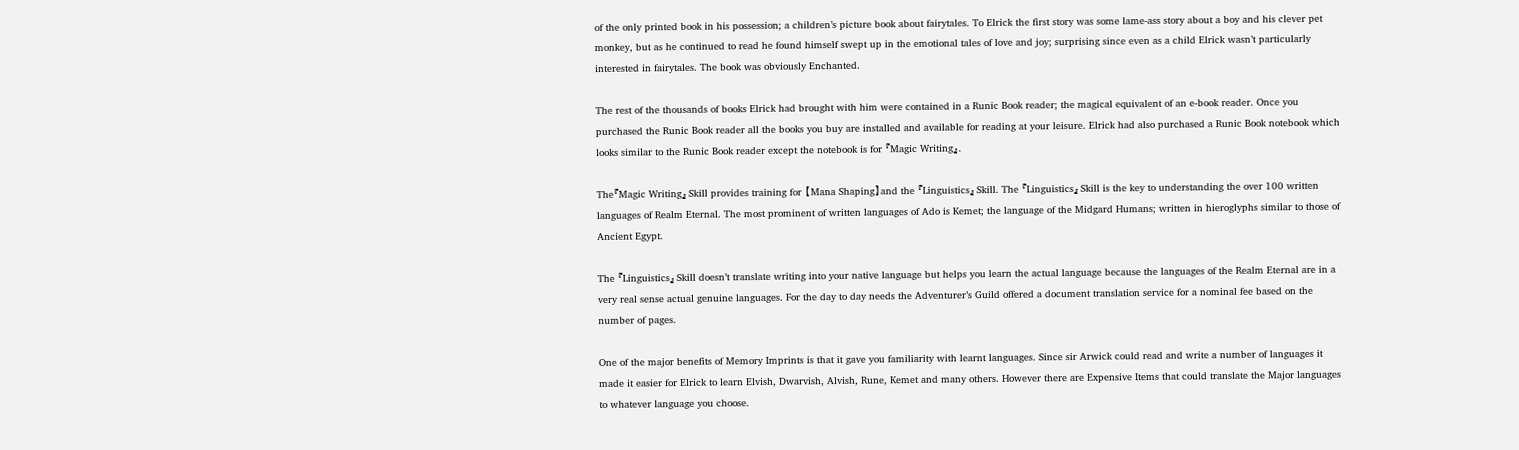of the only printed book in his possession; a children’s picture book about fairytales. To Elrick the first story was some lame-ass story about a boy and his clever pet monkey, but as he continued to read he found himself swept up in the emotional tales of love and joy; surprising since even as a child Elrick wasn’t particularly interested in fairytales. The book was obviously Enchanted.

The rest of the thousands of books Elrick had brought with him were contained in a Runic Book reader; the magical equivalent of an e-book reader. Once you purchased the Runic Book reader all the books you buy are installed and available for reading at your leisure. Elrick had also purchased a Runic Book notebook which looks similar to the Runic Book reader except the notebook is for 『Magic Writing』.

The『Magic Writing』 Skill provides training for 【Mana Shaping】and the 『Linguistics』 Skill. The 『Linguistics』 Skill is the key to understanding the over 100 written languages of Realm Eternal. The most prominent of written languages of Ado is Kemet; the language of the Midgard Humans; written in hieroglyphs similar to those of Ancient Egypt.

The 『Linguistics』 Skill doesn’t translate writing into your native language but helps you learn the actual language because the languages of the Realm Eternal are in a very real sense actual genuine languages. For the day to day needs the Adventurer’s Guild offered a document translation service for a nominal fee based on the number of pages.

One of the major benefits of Memory Imprints is that it gave you familiarity with learnt languages. Since sir Arwick could read and write a number of languages it made it easier for Elrick to learn Elvish, Dwarvish, Alvish, Rune, Kemet and many others. However there are Expensive Items that could translate the Major languages to whatever language you choose.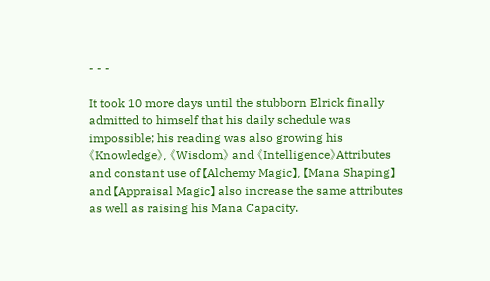- - -

It took 10 more days until the stubborn Elrick finally admitted to himself that his daily schedule was impossible; his reading was also growing his 《Knowledge》, 《Wisdom》 and 《Intelligence》Attributes and constant use of 【Alchemy Magic】, 【Mana Shaping】 and 【Appraisal Magic】 also increase the same attributes as well as raising his Mana Capacity.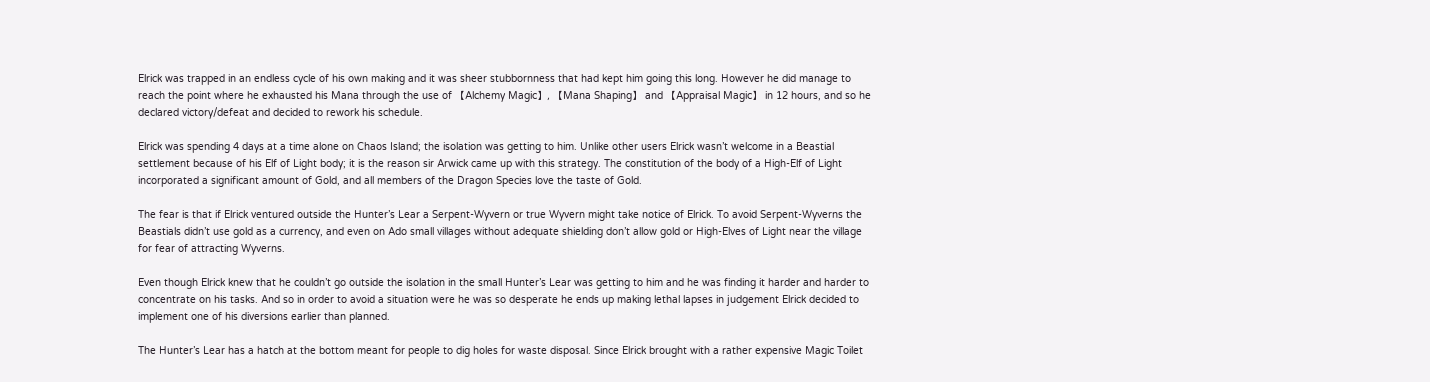Elrick was trapped in an endless cycle of his own making and it was sheer stubbornness that had kept him going this long. However he did manage to reach the point where he exhausted his Mana through the use of 【Alchemy Magic】, 【Mana Shaping】 and 【Appraisal Magic】 in 12 hours, and so he declared victory/defeat and decided to rework his schedule.

Elrick was spending 4 days at a time alone on Chaos Island; the isolation was getting to him. Unlike other users Elrick wasn’t welcome in a Beastial settlement because of his Elf of Light body; it is the reason sir Arwick came up with this strategy. The constitution of the body of a High-Elf of Light incorporated a significant amount of Gold, and all members of the Dragon Species love the taste of Gold.

The fear is that if Elrick ventured outside the Hunter’s Lear a Serpent-Wyvern or true Wyvern might take notice of Elrick. To avoid Serpent-Wyverns the Beastials didn’t use gold as a currency, and even on Ado small villages without adequate shielding don’t allow gold or High-Elves of Light near the village for fear of attracting Wyverns.

Even though Elrick knew that he couldn’t go outside the isolation in the small Hunter’s Lear was getting to him and he was finding it harder and harder to concentrate on his tasks. And so in order to avoid a situation were he was so desperate he ends up making lethal lapses in judgement Elrick decided to implement one of his diversions earlier than planned.

The Hunter’s Lear has a hatch at the bottom meant for people to dig holes for waste disposal. Since Elrick brought with a rather expensive Magic Toilet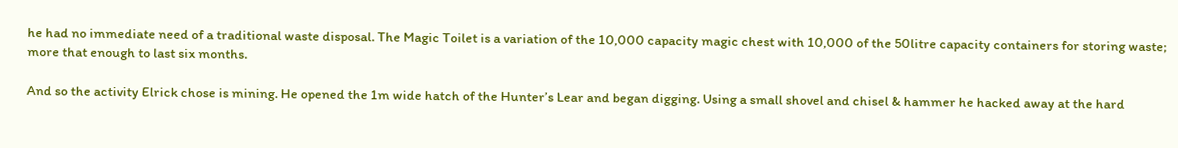he had no immediate need of a traditional waste disposal. The Magic Toilet is a variation of the 10,000 capacity magic chest with 10,000 of the 50litre capacity containers for storing waste; more that enough to last six months.

And so the activity Elrick chose is mining. He opened the 1m wide hatch of the Hunter’s Lear and began digging. Using a small shovel and chisel & hammer he hacked away at the hard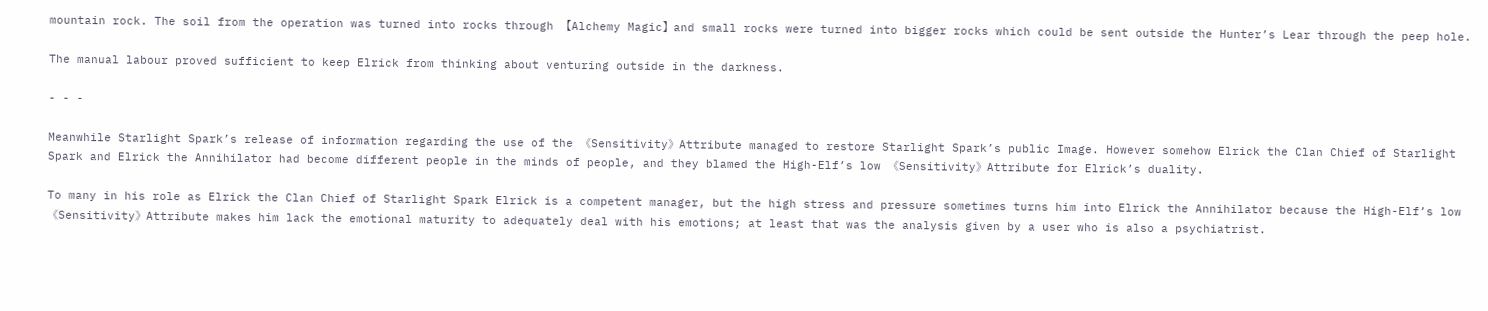mountain rock. The soil from the operation was turned into rocks through 【Alchemy Magic】and small rocks were turned into bigger rocks which could be sent outside the Hunter’s Lear through the peep hole.

The manual labour proved sufficient to keep Elrick from thinking about venturing outside in the darkness.

- - -

Meanwhile Starlight Spark’s release of information regarding the use of the 《Sensitivity》Attribute managed to restore Starlight Spark’s public Image. However somehow Elrick the Clan Chief of Starlight Spark and Elrick the Annihilator had become different people in the minds of people, and they blamed the High-Elf’s low 《Sensitivity》Attribute for Elrick’s duality.

To many in his role as Elrick the Clan Chief of Starlight Spark Elrick is a competent manager, but the high stress and pressure sometimes turns him into Elrick the Annihilator because the High-Elf’s low 《Sensitivity》Attribute makes him lack the emotional maturity to adequately deal with his emotions; at least that was the analysis given by a user who is also a psychiatrist.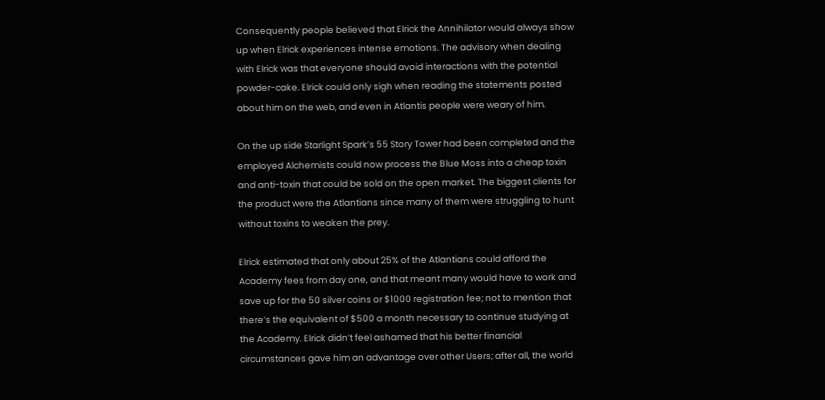Consequently people believed that Elrick the Annihilator would always show up when Elrick experiences intense emotions. The advisory when dealing with Elrick was that everyone should avoid interactions with the potential powder-cake. Elrick could only sigh when reading the statements posted about him on the web, and even in Atlantis people were weary of him.

On the up side Starlight Spark’s 55 Story Tower had been completed and the employed Alchemists could now process the Blue Moss into a cheap toxin and anti-toxin that could be sold on the open market. The biggest clients for the product were the Atlantians since many of them were struggling to hunt without toxins to weaken the prey.

Elrick estimated that only about 25% of the Atlantians could afford the Academy fees from day one, and that meant many would have to work and save up for the 50 silver coins or $1000 registration fee; not to mention that there’s the equivalent of $500 a month necessary to continue studying at the Academy. Elrick didn’t feel ashamed that his better financial circumstances gave him an advantage over other Users; after all, the world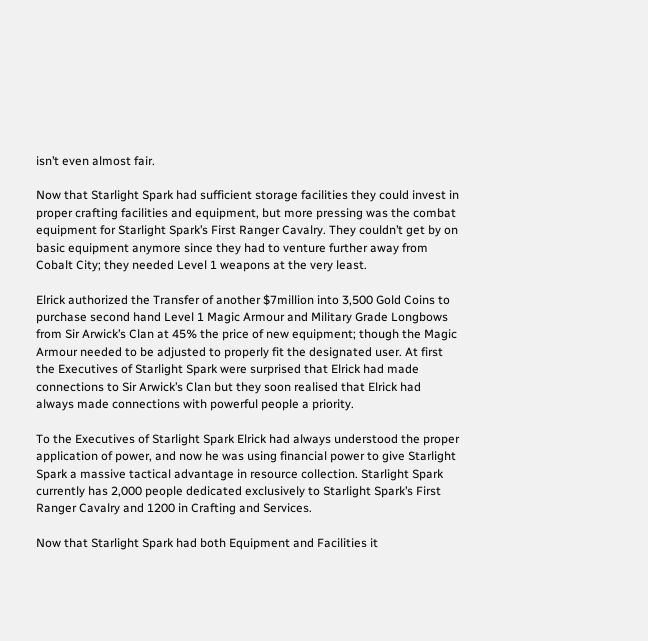isn’t even almost fair.

Now that Starlight Spark had sufficient storage facilities they could invest in proper crafting facilities and equipment, but more pressing was the combat equipment for Starlight Spark’s First Ranger Cavalry. They couldn’t get by on basic equipment anymore since they had to venture further away from Cobalt City; they needed Level 1 weapons at the very least.

Elrick authorized the Transfer of another $7million into 3,500 Gold Coins to purchase second hand Level 1 Magic Armour and Military Grade Longbows from Sir Arwick’s Clan at 45% the price of new equipment; though the Magic Armour needed to be adjusted to properly fit the designated user. At first the Executives of Starlight Spark were surprised that Elrick had made connections to Sir Arwick’s Clan but they soon realised that Elrick had always made connections with powerful people a priority.

To the Executives of Starlight Spark Elrick had always understood the proper application of power, and now he was using financial power to give Starlight Spark a massive tactical advantage in resource collection. Starlight Spark currently has 2,000 people dedicated exclusively to Starlight Spark’s First Ranger Cavalry and 1200 in Crafting and Services.

Now that Starlight Spark had both Equipment and Facilities it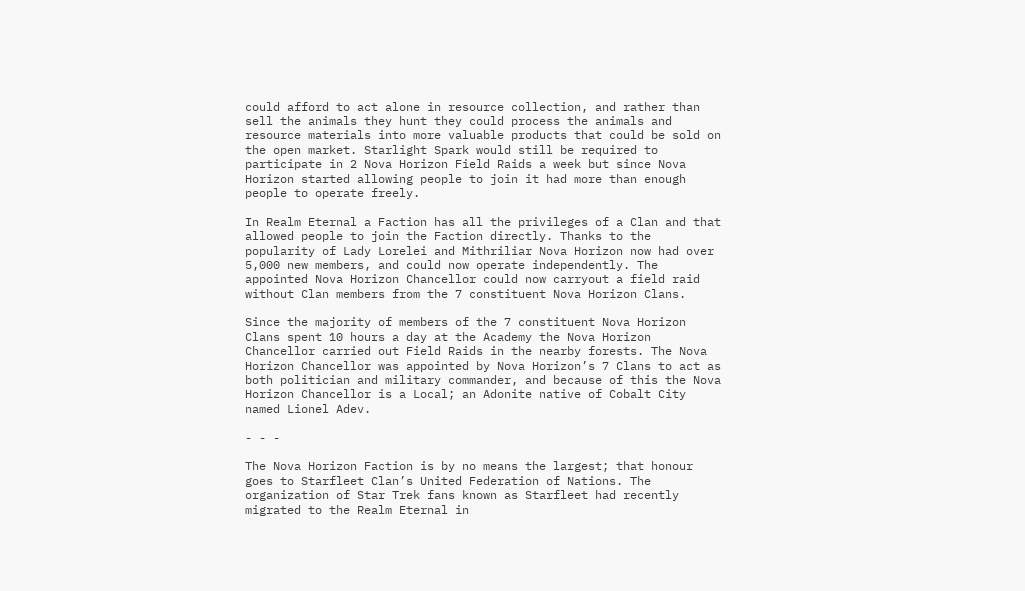could afford to act alone in resource collection, and rather than sell the animals they hunt they could process the animals and resource materials into more valuable products that could be sold on the open market. Starlight Spark would still be required to participate in 2 Nova Horizon Field Raids a week but since Nova Horizon started allowing people to join it had more than enough people to operate freely.

In Realm Eternal a Faction has all the privileges of a Clan and that allowed people to join the Faction directly. Thanks to the popularity of Lady Lorelei and Mithriliar Nova Horizon now had over 5,000 new members, and could now operate independently. The appointed Nova Horizon Chancellor could now carryout a field raid without Clan members from the 7 constituent Nova Horizon Clans.

Since the majority of members of the 7 constituent Nova Horizon Clans spent 10 hours a day at the Academy the Nova Horizon Chancellor carried out Field Raids in the nearby forests. The Nova Horizon Chancellor was appointed by Nova Horizon’s 7 Clans to act as both politician and military commander, and because of this the Nova Horizon Chancellor is a Local; an Adonite native of Cobalt City named Lionel Adev.

- - -

The Nova Horizon Faction is by no means the largest; that honour goes to Starfleet Clan’s United Federation of Nations. The organization of Star Trek fans known as Starfleet had recently migrated to the Realm Eternal in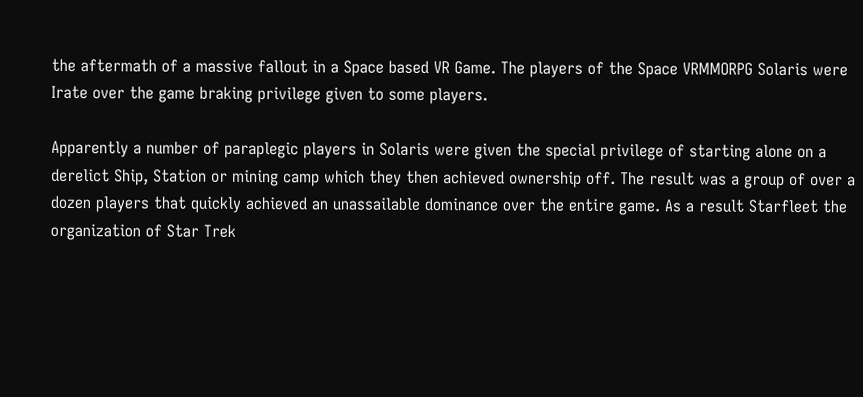the aftermath of a massive fallout in a Space based VR Game. The players of the Space VRMMORPG Solaris were Irate over the game braking privilege given to some players.

Apparently a number of paraplegic players in Solaris were given the special privilege of starting alone on a derelict Ship, Station or mining camp which they then achieved ownership off. The result was a group of over a dozen players that quickly achieved an unassailable dominance over the entire game. As a result Starfleet the organization of Star Trek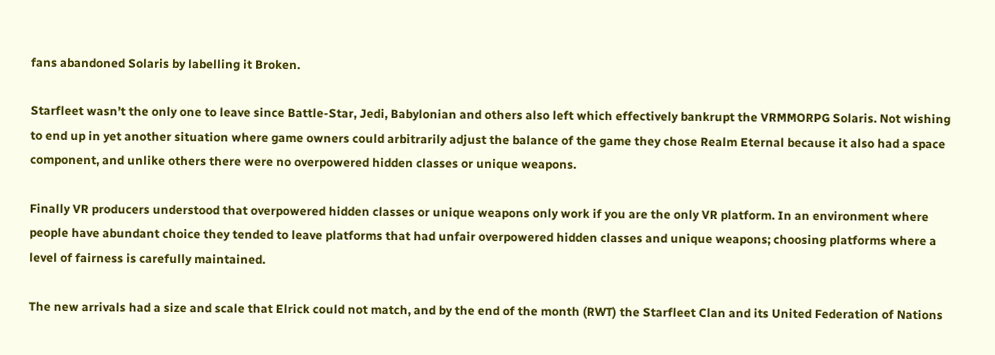fans abandoned Solaris by labelling it Broken.

Starfleet wasn’t the only one to leave since Battle-Star, Jedi, Babylonian and others also left which effectively bankrupt the VRMMORPG Solaris. Not wishing to end up in yet another situation where game owners could arbitrarily adjust the balance of the game they chose Realm Eternal because it also had a space component, and unlike others there were no overpowered hidden classes or unique weapons.

Finally VR producers understood that overpowered hidden classes or unique weapons only work if you are the only VR platform. In an environment where people have abundant choice they tended to leave platforms that had unfair overpowered hidden classes and unique weapons; choosing platforms where a level of fairness is carefully maintained.

The new arrivals had a size and scale that Elrick could not match, and by the end of the month (RWT) the Starfleet Clan and its United Federation of Nations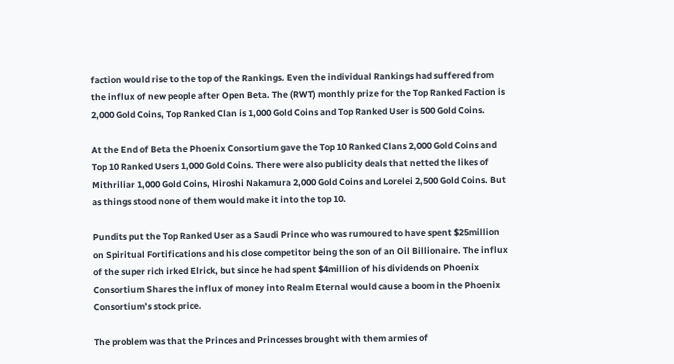faction would rise to the top of the Rankings. Even the individual Rankings had suffered from the influx of new people after Open Beta. The (RWT) monthly prize for the Top Ranked Faction is 2,000 Gold Coins, Top Ranked Clan is 1,000 Gold Coins and Top Ranked User is 500 Gold Coins.

At the End of Beta the Phoenix Consortium gave the Top 10 Ranked Clans 2,000 Gold Coins and Top 10 Ranked Users 1,000 Gold Coins. There were also publicity deals that netted the likes of Mithriliar 1,000 Gold Coins, Hiroshi Nakamura 2,000 Gold Coins and Lorelei 2,500 Gold Coins. But as things stood none of them would make it into the top 10.

Pundits put the Top Ranked User as a Saudi Prince who was rumoured to have spent $25million on Spiritual Fortifications and his close competitor being the son of an Oil Billionaire. The influx of the super rich irked Elrick, but since he had spent $4million of his dividends on Phoenix Consortium Shares the influx of money into Realm Eternal would cause a boom in the Phoenix Consortium’s stock price.

The problem was that the Princes and Princesses brought with them armies of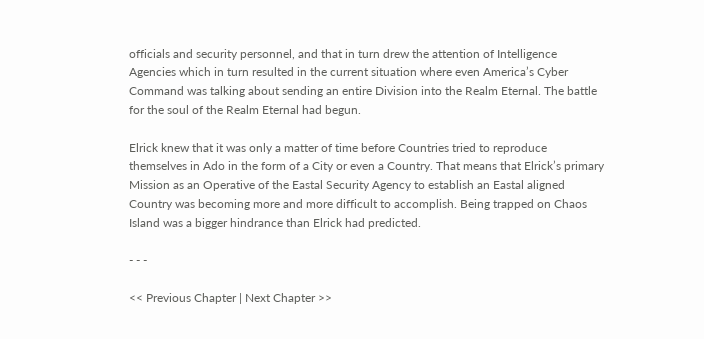officials and security personnel, and that in turn drew the attention of Intelligence Agencies which in turn resulted in the current situation where even America’s Cyber Command was talking about sending an entire Division into the Realm Eternal. The battle for the soul of the Realm Eternal had begun.

Elrick knew that it was only a matter of time before Countries tried to reproduce themselves in Ado in the form of a City or even a Country. That means that Elrick’s primary Mission as an Operative of the Eastal Security Agency to establish an Eastal aligned Country was becoming more and more difficult to accomplish. Being trapped on Chaos Island was a bigger hindrance than Elrick had predicted.

- - -

<< Previous Chapter | Next Chapter >>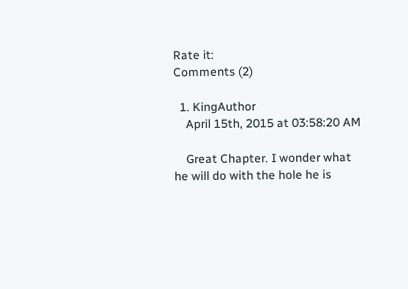Rate it:
Comments (2)

  1. KingAuthor
    April 15th, 2015 at 03:58:20 AM

    Great Chapter. I wonder what he will do with the hole he is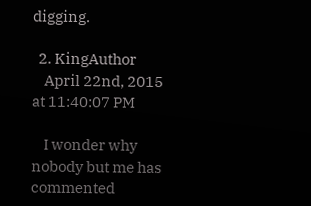digging.

  2. KingAuthor
    April 22nd, 2015 at 11:40:07 PM

    I wonder why nobody but me has commented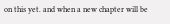on this yet. and when a new chapter will be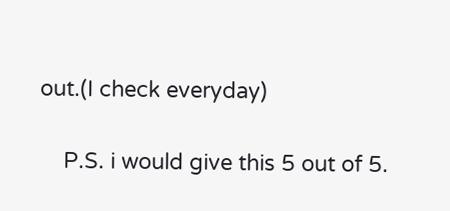out.(I check everyday)

    P.S. i would give this 5 out of 5.